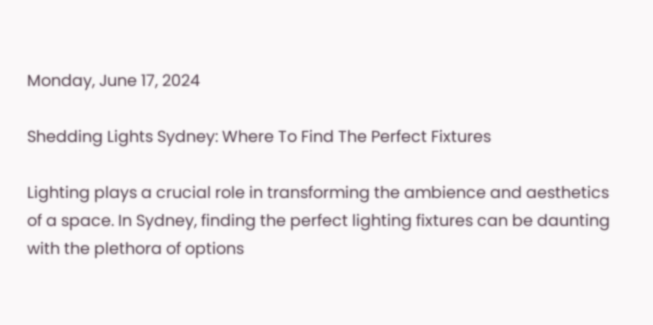Monday, June 17, 2024

Shedding Lights Sydney: Where To Find The Perfect Fixtures

Lighting plays a crucial role in transforming the ambience and aesthetics of a space. In Sydney, finding the perfect lighting fixtures can be daunting with the plethora of options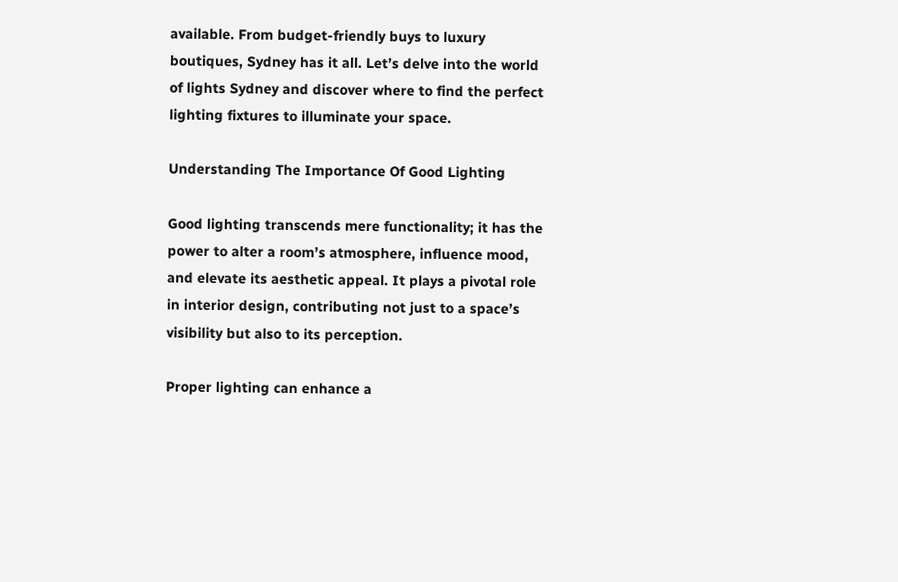available. From budget-friendly buys to luxury boutiques, Sydney has it all. Let’s delve into the world of lights Sydney and discover where to find the perfect lighting fixtures to illuminate your space.

Understanding The Importance Of Good Lighting

Good lighting transcends mere functionality; it has the power to alter a room’s atmosphere, influence mood, and elevate its aesthetic appeal. It plays a pivotal role in interior design, contributing not just to a space’s visibility but also to its perception.

Proper lighting can enhance a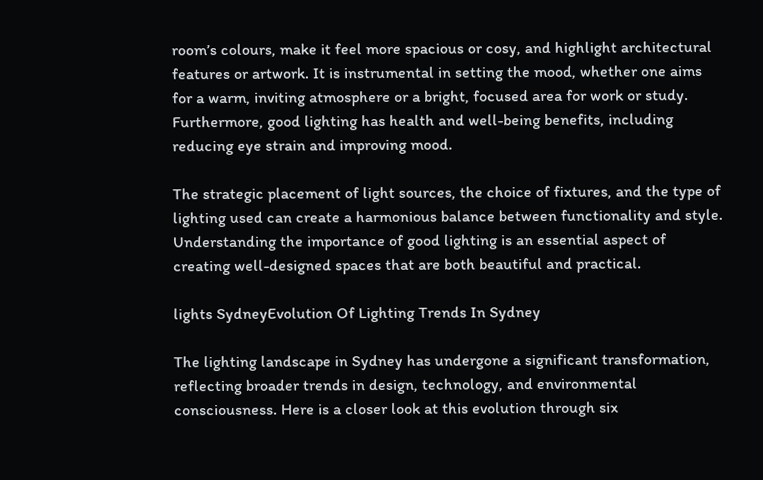room’s colours, make it feel more spacious or cosy, and highlight architectural features or artwork. It is instrumental in setting the mood, whether one aims for a warm, inviting atmosphere or a bright, focused area for work or study. Furthermore, good lighting has health and well-being benefits, including reducing eye strain and improving mood.

The strategic placement of light sources, the choice of fixtures, and the type of lighting used can create a harmonious balance between functionality and style. Understanding the importance of good lighting is an essential aspect of creating well-designed spaces that are both beautiful and practical.

lights SydneyEvolution Of Lighting Trends In Sydney

The lighting landscape in Sydney has undergone a significant transformation, reflecting broader trends in design, technology, and environmental consciousness. Here is a closer look at this evolution through six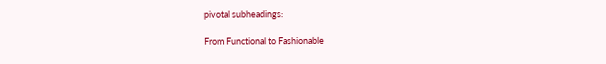pivotal subheadings:

From Functional to Fashionable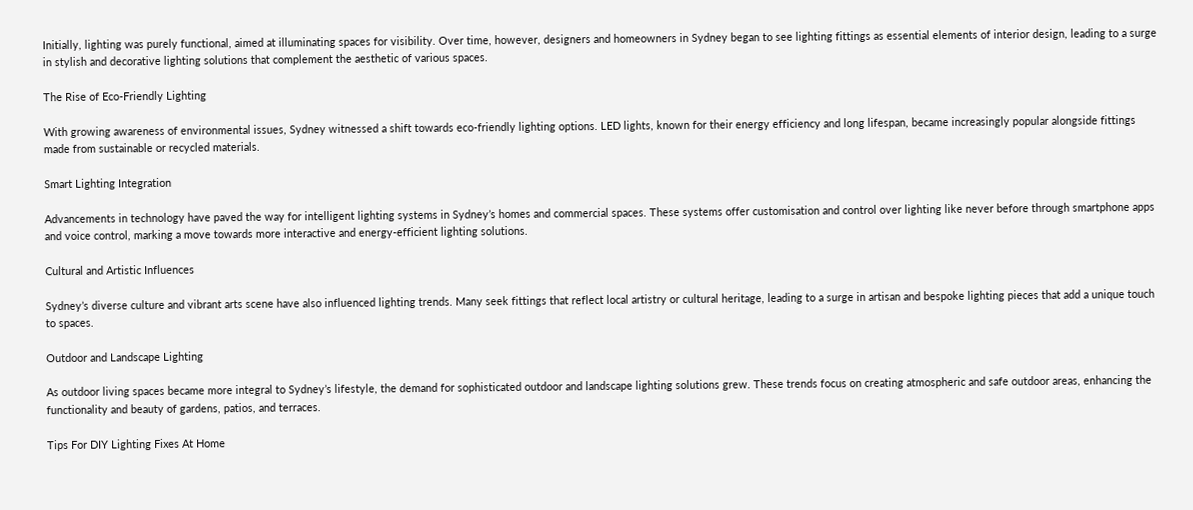Initially, lighting was purely functional, aimed at illuminating spaces for visibility. Over time, however, designers and homeowners in Sydney began to see lighting fittings as essential elements of interior design, leading to a surge in stylish and decorative lighting solutions that complement the aesthetic of various spaces.

The Rise of Eco-Friendly Lighting

With growing awareness of environmental issues, Sydney witnessed a shift towards eco-friendly lighting options. LED lights, known for their energy efficiency and long lifespan, became increasingly popular alongside fittings made from sustainable or recycled materials.

Smart Lighting Integration

Advancements in technology have paved the way for intelligent lighting systems in Sydney’s homes and commercial spaces. These systems offer customisation and control over lighting like never before through smartphone apps and voice control, marking a move towards more interactive and energy-efficient lighting solutions.

Cultural and Artistic Influences

Sydney’s diverse culture and vibrant arts scene have also influenced lighting trends. Many seek fittings that reflect local artistry or cultural heritage, leading to a surge in artisan and bespoke lighting pieces that add a unique touch to spaces.

Outdoor and Landscape Lighting

As outdoor living spaces became more integral to Sydney’s lifestyle, the demand for sophisticated outdoor and landscape lighting solutions grew. These trends focus on creating atmospheric and safe outdoor areas, enhancing the functionality and beauty of gardens, patios, and terraces.

Tips For DIY Lighting Fixes At Home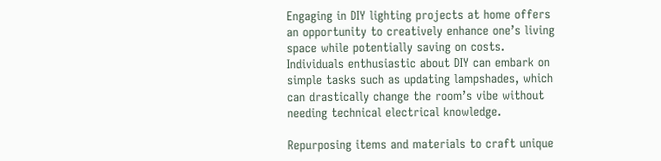Engaging in DIY lighting projects at home offers an opportunity to creatively enhance one’s living space while potentially saving on costs. Individuals enthusiastic about DIY can embark on simple tasks such as updating lampshades, which can drastically change the room’s vibe without needing technical electrical knowledge.

Repurposing items and materials to craft unique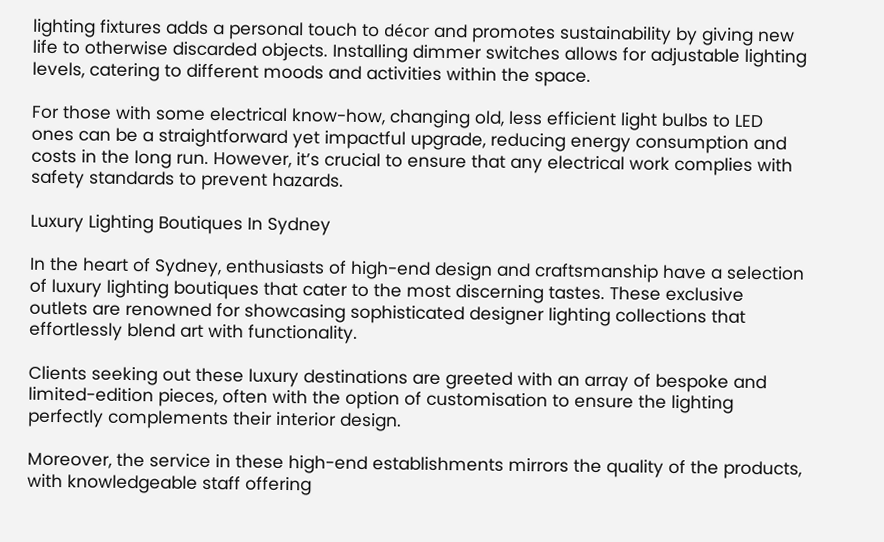lighting fixtures adds a personal touch to décor and promotes sustainability by giving new life to otherwise discarded objects. Installing dimmer switches allows for adjustable lighting levels, catering to different moods and activities within the space.

For those with some electrical know-how, changing old, less efficient light bulbs to LED ones can be a straightforward yet impactful upgrade, reducing energy consumption and costs in the long run. However, it’s crucial to ensure that any electrical work complies with safety standards to prevent hazards.

Luxury Lighting Boutiques In Sydney

In the heart of Sydney, enthusiasts of high-end design and craftsmanship have a selection of luxury lighting boutiques that cater to the most discerning tastes. These exclusive outlets are renowned for showcasing sophisticated designer lighting collections that effortlessly blend art with functionality.

Clients seeking out these luxury destinations are greeted with an array of bespoke and limited-edition pieces, often with the option of customisation to ensure the lighting perfectly complements their interior design.

Moreover, the service in these high-end establishments mirrors the quality of the products, with knowledgeable staff offering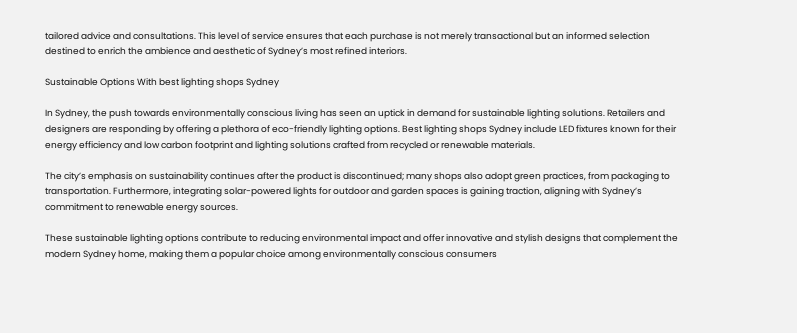tailored advice and consultations. This level of service ensures that each purchase is not merely transactional but an informed selection destined to enrich the ambience and aesthetic of Sydney’s most refined interiors.

Sustainable Options With best lighting shops Sydney

In Sydney, the push towards environmentally conscious living has seen an uptick in demand for sustainable lighting solutions. Retailers and designers are responding by offering a plethora of eco-friendly lighting options. Best lighting shops Sydney include LED fixtures known for their energy efficiency and low carbon footprint and lighting solutions crafted from recycled or renewable materials.

The city’s emphasis on sustainability continues after the product is discontinued; many shops also adopt green practices, from packaging to transportation. Furthermore, integrating solar-powered lights for outdoor and garden spaces is gaining traction, aligning with Sydney’s commitment to renewable energy sources.

These sustainable lighting options contribute to reducing environmental impact and offer innovative and stylish designs that complement the modern Sydney home, making them a popular choice among environmentally conscious consumers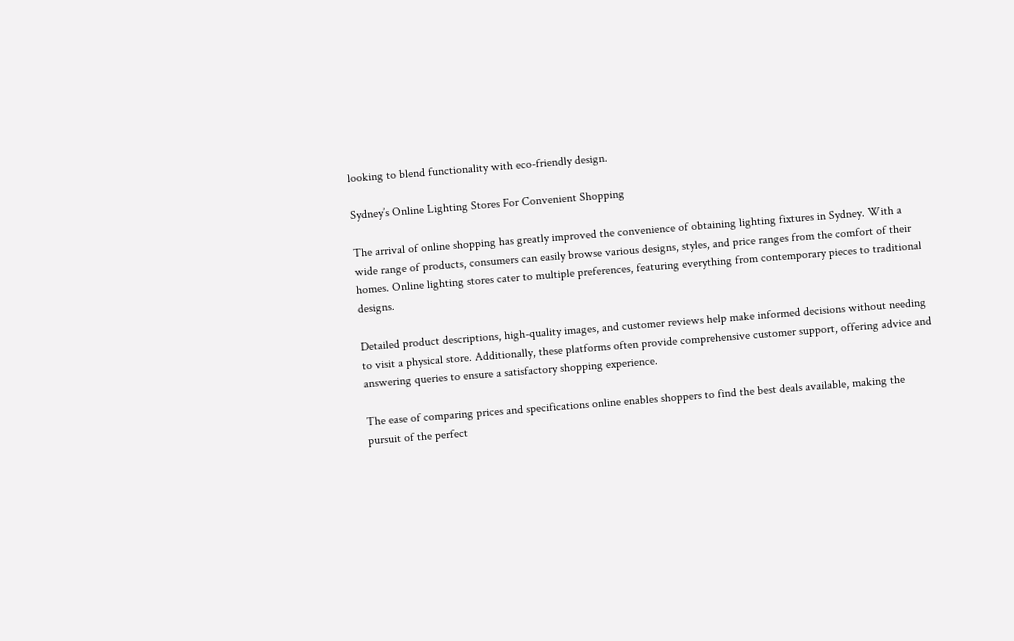looking to blend functionality with eco-friendly design.

Sydney’s Online Lighting Stores For Convenient Shopping

The arrival of online shopping has greatly improved the convenience of obtaining lighting fixtures in Sydney. With a wide range of products, consumers can easily browse various designs, styles, and price ranges from the comfort of their homes. Online lighting stores cater to multiple preferences, featuring everything from contemporary pieces to traditional designs.

Detailed product descriptions, high-quality images, and customer reviews help make informed decisions without needing to visit a physical store. Additionally, these platforms often provide comprehensive customer support, offering advice and answering queries to ensure a satisfactory shopping experience.

The ease of comparing prices and specifications online enables shoppers to find the best deals available, making the pursuit of the perfect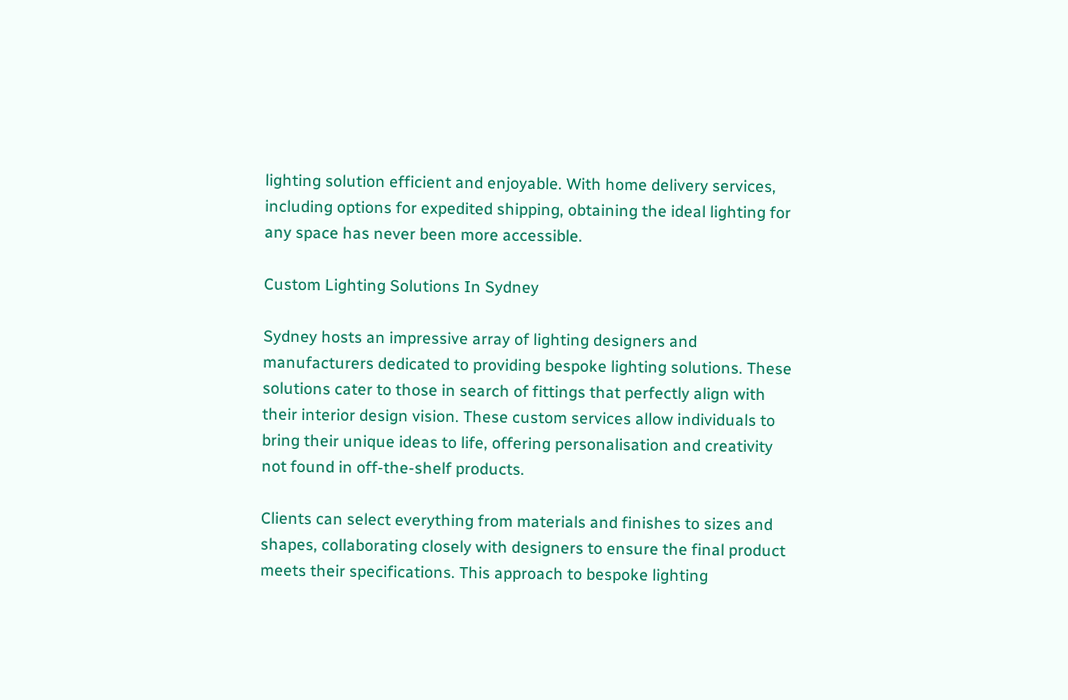lighting solution efficient and enjoyable. With home delivery services, including options for expedited shipping, obtaining the ideal lighting for any space has never been more accessible.

Custom Lighting Solutions In Sydney

Sydney hosts an impressive array of lighting designers and manufacturers dedicated to providing bespoke lighting solutions. These solutions cater to those in search of fittings that perfectly align with their interior design vision. These custom services allow individuals to bring their unique ideas to life, offering personalisation and creativity not found in off-the-shelf products.

Clients can select everything from materials and finishes to sizes and shapes, collaborating closely with designers to ensure the final product meets their specifications. This approach to bespoke lighting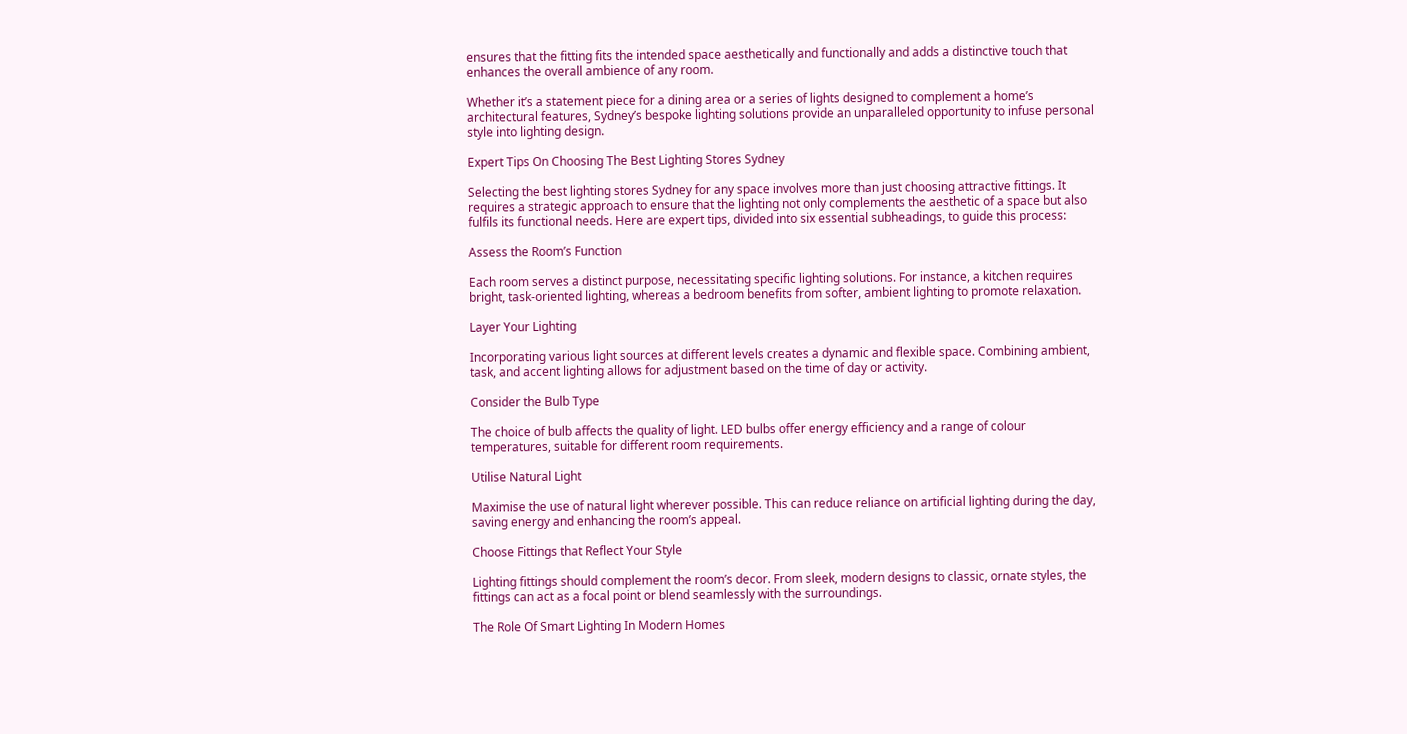ensures that the fitting fits the intended space aesthetically and functionally and adds a distinctive touch that enhances the overall ambience of any room.

Whether it’s a statement piece for a dining area or a series of lights designed to complement a home’s architectural features, Sydney’s bespoke lighting solutions provide an unparalleled opportunity to infuse personal style into lighting design.

Expert Tips On Choosing The Best Lighting Stores Sydney

Selecting the best lighting stores Sydney for any space involves more than just choosing attractive fittings. It requires a strategic approach to ensure that the lighting not only complements the aesthetic of a space but also fulfils its functional needs. Here are expert tips, divided into six essential subheadings, to guide this process:

Assess the Room’s Function

Each room serves a distinct purpose, necessitating specific lighting solutions. For instance, a kitchen requires bright, task-oriented lighting, whereas a bedroom benefits from softer, ambient lighting to promote relaxation.

Layer Your Lighting

Incorporating various light sources at different levels creates a dynamic and flexible space. Combining ambient, task, and accent lighting allows for adjustment based on the time of day or activity.

Consider the Bulb Type

The choice of bulb affects the quality of light. LED bulbs offer energy efficiency and a range of colour temperatures, suitable for different room requirements.

Utilise Natural Light

Maximise the use of natural light wherever possible. This can reduce reliance on artificial lighting during the day, saving energy and enhancing the room’s appeal.

Choose Fittings that Reflect Your Style

Lighting fittings should complement the room’s decor. From sleek, modern designs to classic, ornate styles, the fittings can act as a focal point or blend seamlessly with the surroundings.

The Role Of Smart Lighting In Modern Homes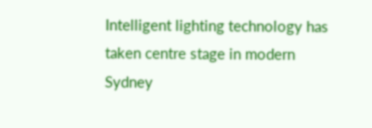Intelligent lighting technology has taken centre stage in modern Sydney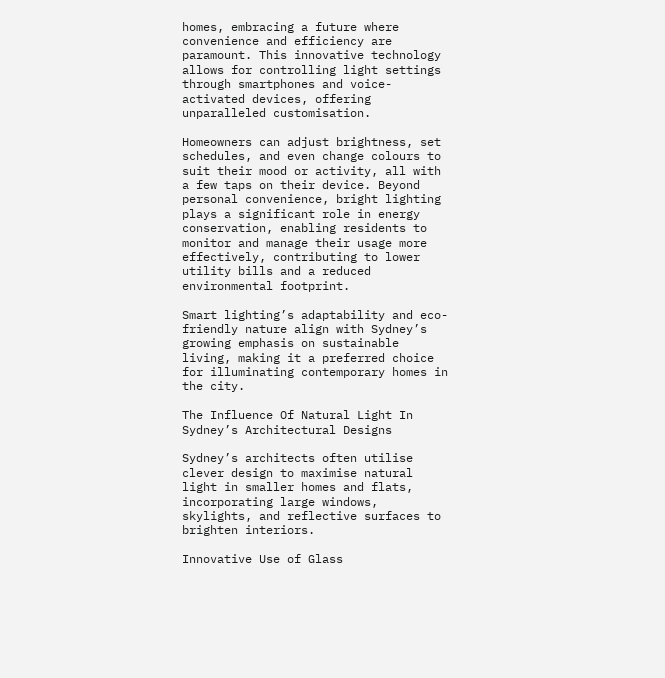homes, embracing a future where convenience and efficiency are paramount. This innovative technology allows for controlling light settings through smartphones and voice-activated devices, offering unparalleled customisation.

Homeowners can adjust brightness, set schedules, and even change colours to suit their mood or activity, all with a few taps on their device. Beyond personal convenience, bright lighting plays a significant role in energy conservation, enabling residents to monitor and manage their usage more effectively, contributing to lower utility bills and a reduced environmental footprint.

Smart lighting’s adaptability and eco-friendly nature align with Sydney’s growing emphasis on sustainable living, making it a preferred choice for illuminating contemporary homes in the city.

The Influence Of Natural Light In Sydney’s Architectural Designs

Sydney’s architects often utilise clever design to maximise natural light in smaller homes and flats, incorporating large windows, skylights, and reflective surfaces to brighten interiors.

Innovative Use of Glass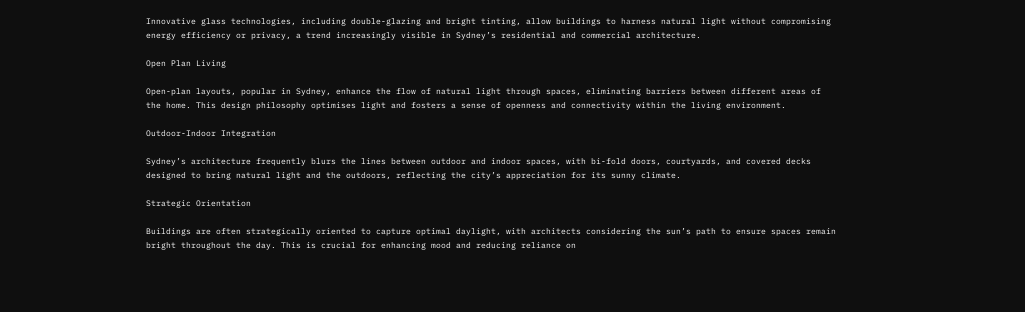Innovative glass technologies, including double-glazing and bright tinting, allow buildings to harness natural light without compromising energy efficiency or privacy, a trend increasingly visible in Sydney’s residential and commercial architecture.

Open Plan Living

Open-plan layouts, popular in Sydney, enhance the flow of natural light through spaces, eliminating barriers between different areas of the home. This design philosophy optimises light and fosters a sense of openness and connectivity within the living environment.

Outdoor-Indoor Integration

Sydney’s architecture frequently blurs the lines between outdoor and indoor spaces, with bi-fold doors, courtyards, and covered decks designed to bring natural light and the outdoors, reflecting the city’s appreciation for its sunny climate.

Strategic Orientation

Buildings are often strategically oriented to capture optimal daylight, with architects considering the sun’s path to ensure spaces remain bright throughout the day. This is crucial for enhancing mood and reducing reliance on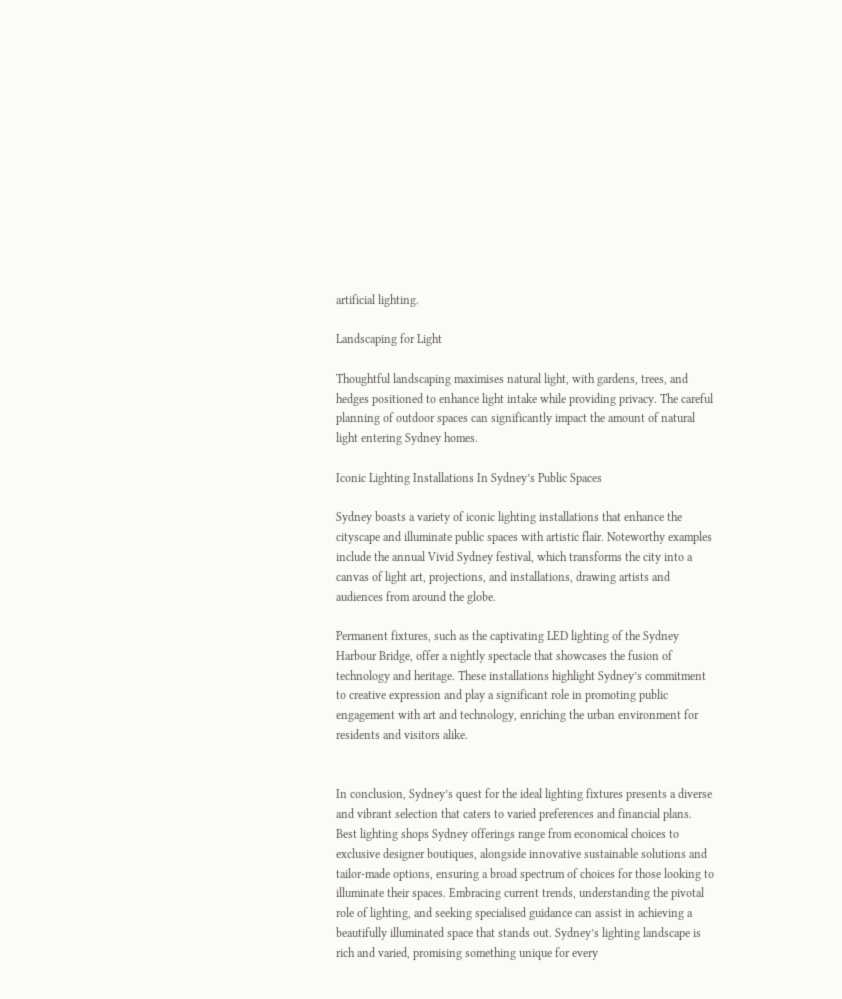artificial lighting.

Landscaping for Light

Thoughtful landscaping maximises natural light, with gardens, trees, and hedges positioned to enhance light intake while providing privacy. The careful planning of outdoor spaces can significantly impact the amount of natural light entering Sydney homes.

Iconic Lighting Installations In Sydney’s Public Spaces

Sydney boasts a variety of iconic lighting installations that enhance the cityscape and illuminate public spaces with artistic flair. Noteworthy examples include the annual Vivid Sydney festival, which transforms the city into a canvas of light art, projections, and installations, drawing artists and audiences from around the globe.

Permanent fixtures, such as the captivating LED lighting of the Sydney Harbour Bridge, offer a nightly spectacle that showcases the fusion of technology and heritage. These installations highlight Sydney’s commitment to creative expression and play a significant role in promoting public engagement with art and technology, enriching the urban environment for residents and visitors alike.


In conclusion, Sydney’s quest for the ideal lighting fixtures presents a diverse and vibrant selection that caters to varied preferences and financial plans. Best lighting shops Sydney offerings range from economical choices to exclusive designer boutiques, alongside innovative sustainable solutions and tailor-made options, ensuring a broad spectrum of choices for those looking to illuminate their spaces. Embracing current trends, understanding the pivotal role of lighting, and seeking specialised guidance can assist in achieving a beautifully illuminated space that stands out. Sydney’s lighting landscape is rich and varied, promising something unique for every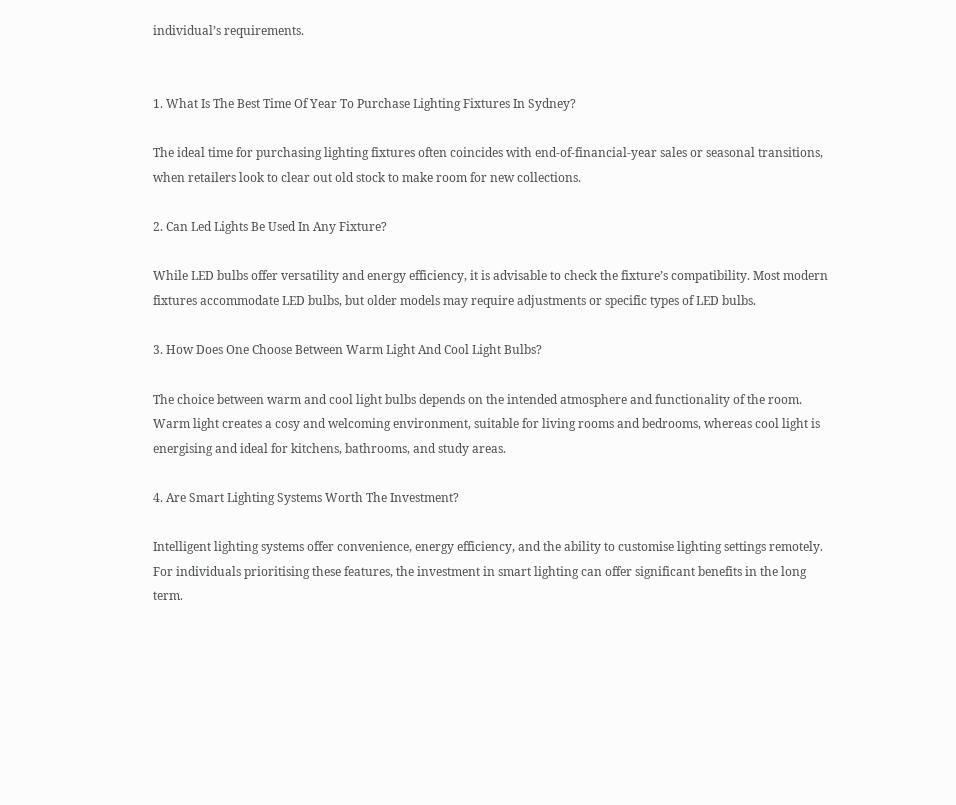individual’s requirements.


1. What Is The Best Time Of Year To Purchase Lighting Fixtures In Sydney?

The ideal time for purchasing lighting fixtures often coincides with end-of-financial-year sales or seasonal transitions, when retailers look to clear out old stock to make room for new collections.

2. Can Led Lights Be Used In Any Fixture?

While LED bulbs offer versatility and energy efficiency, it is advisable to check the fixture’s compatibility. Most modern fixtures accommodate LED bulbs, but older models may require adjustments or specific types of LED bulbs.

3. How Does One Choose Between Warm Light And Cool Light Bulbs?

The choice between warm and cool light bulbs depends on the intended atmosphere and functionality of the room. Warm light creates a cosy and welcoming environment, suitable for living rooms and bedrooms, whereas cool light is energising and ideal for kitchens, bathrooms, and study areas.

4. Are Smart Lighting Systems Worth The Investment?

Intelligent lighting systems offer convenience, energy efficiency, and the ability to customise lighting settings remotely. For individuals prioritising these features, the investment in smart lighting can offer significant benefits in the long term.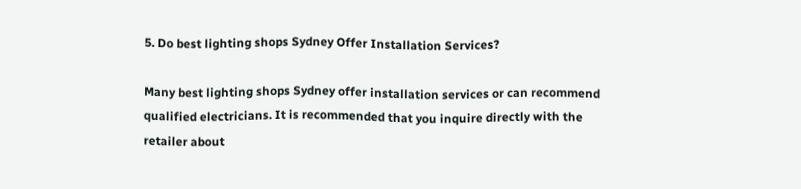5. Do best lighting shops Sydney Offer Installation Services?

Many best lighting shops Sydney offer installation services or can recommend qualified electricians. It is recommended that you inquire directly with the retailer about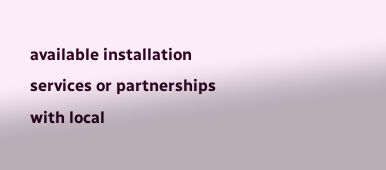available installation services or partnerships with local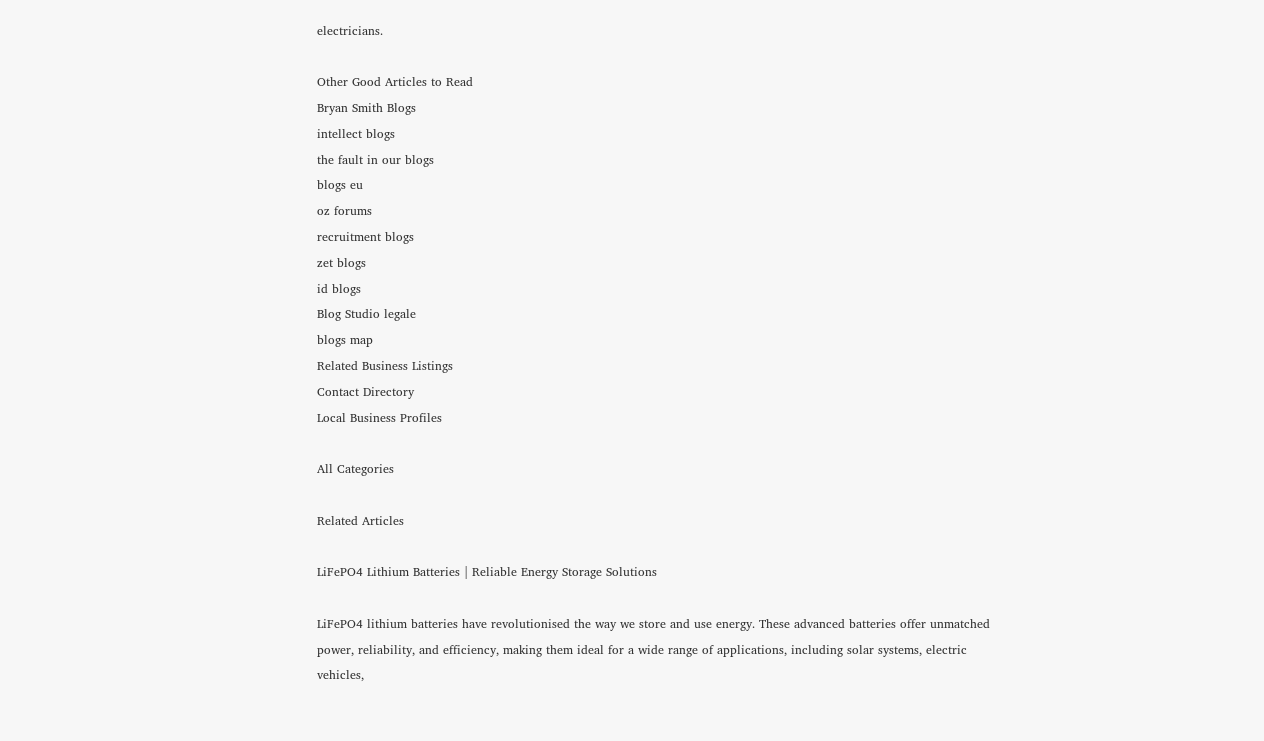electricians.

Other Good Articles to Read
Bryan Smith Blogs
intellect blogs
the fault in our blogs
blogs eu
oz forums
recruitment blogs
zet blogs
id blogs
Blog Studio legale
blogs map
Related Business Listings
Contact Directory
Local Business Profiles

All Categories

Related Articles

LiFePO4 Lithium Batteries | Reliable Energy Storage Solutions

LiFePO4 lithium batteries have revolutionised the way we store and use energy. These advanced batteries offer unmatched power, reliability, and efficiency, making them ideal for a wide range of applications, including solar systems, electric vehicles,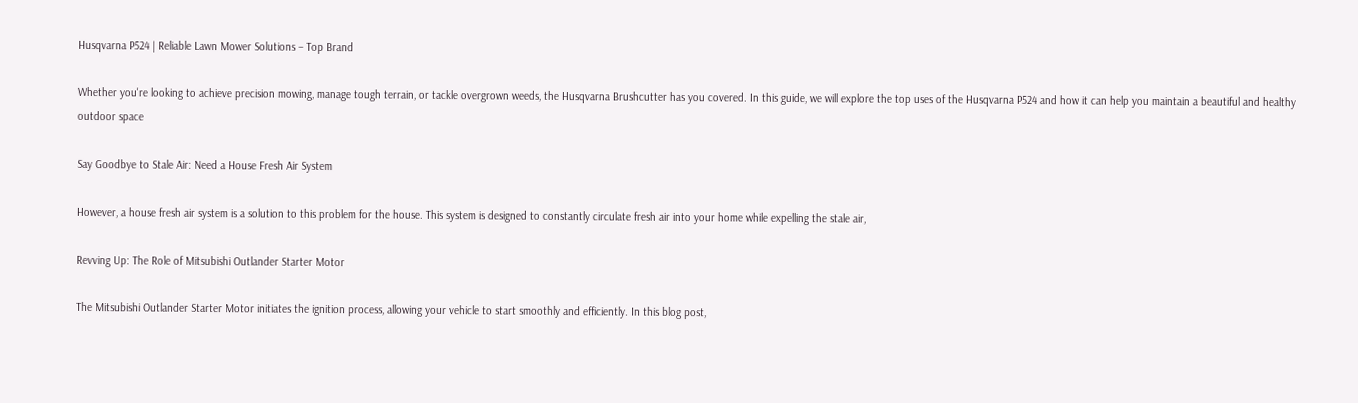Husqvarna P524 | Reliable Lawn Mower Solutions – Top Brand

Whether you're looking to achieve precision mowing, manage tough terrain, or tackle overgrown weeds, the Husqvarna Brushcutter has you covered. In this guide, we will explore the top uses of the Husqvarna P524 and how it can help you maintain a beautiful and healthy outdoor space

Say Goodbye to Stale Air: Need a House Fresh Air System

However, a house fresh air system is a solution to this problem for the house. This system is designed to constantly circulate fresh air into your home while expelling the stale air,

Revving Up: The Role of Mitsubishi Outlander Starter Motor

The Mitsubishi Outlander Starter Motor initiates the ignition process, allowing your vehicle to start smoothly and efficiently. In this blog post,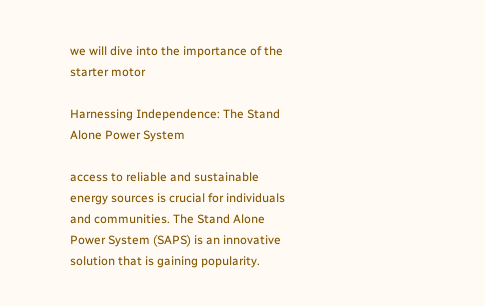we will dive into the importance of the starter motor

Harnessing Independence: The Stand Alone Power System

access to reliable and sustainable energy sources is crucial for individuals and communities. The Stand Alone Power System (SAPS) is an innovative solution that is gaining popularity.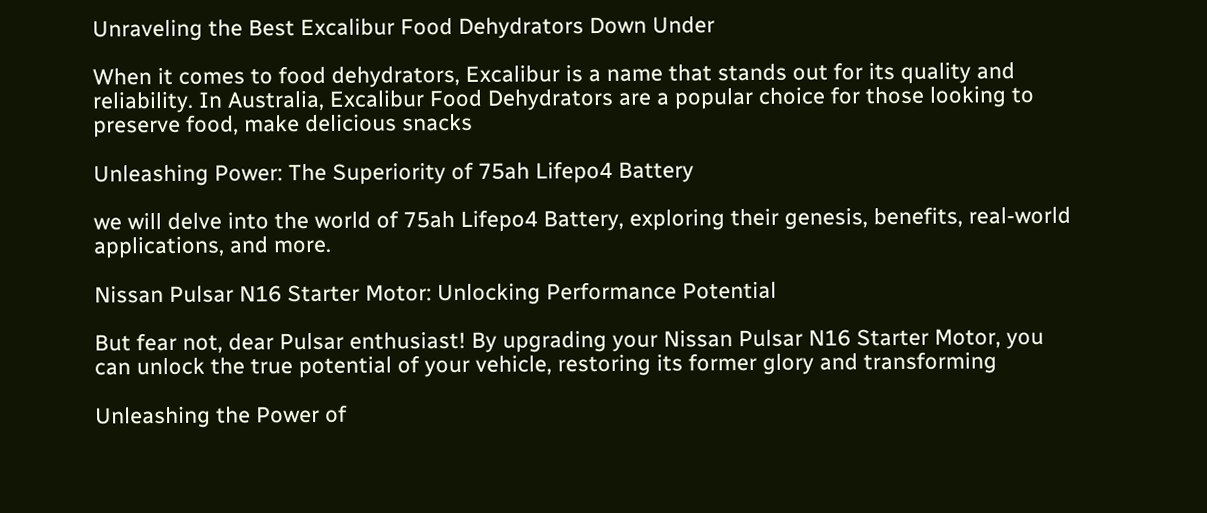Unraveling the Best Excalibur Food Dehydrators Down Under

When it comes to food dehydrators, Excalibur is a name that stands out for its quality and reliability. In Australia, Excalibur Food Dehydrators are a popular choice for those looking to preserve food, make delicious snacks

Unleashing Power: The Superiority of 75ah Lifepo4 Battery

we will delve into the world of 75ah Lifepo4 Battery, exploring their genesis, benefits, real-world applications, and more.

Nissan Pulsar N16 Starter Motor: Unlocking Performance Potential

But fear not, dear Pulsar enthusiast! By upgrading your Nissan Pulsar N16 Starter Motor, you can unlock the true potential of your vehicle, restoring its former glory and transforming

Unleashing the Power of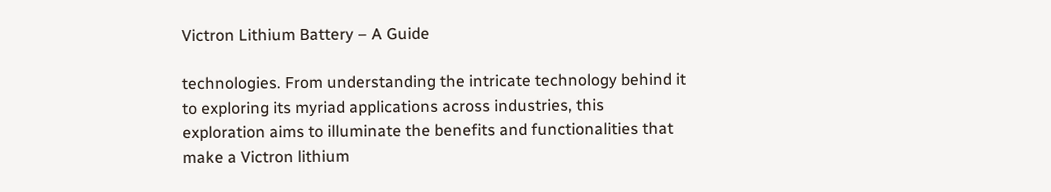Victron Lithium Battery – A Guide

technologies. From understanding the intricate technology behind it to exploring its myriad applications across industries, this exploration aims to illuminate the benefits and functionalities that make a Victron lithium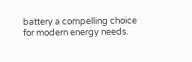battery a compelling choice for modern energy needs.